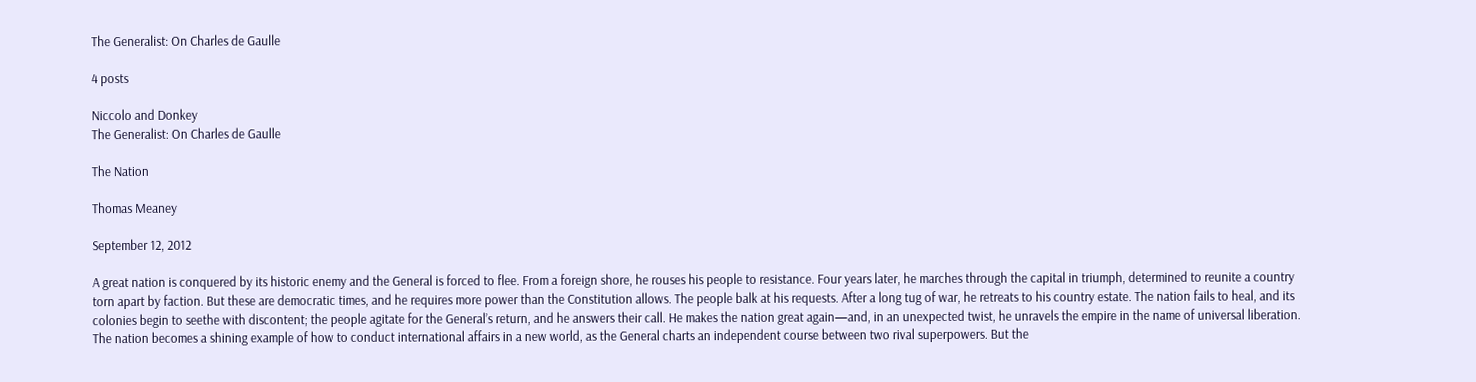The Generalist: On Charles de Gaulle

4 posts

Niccolo and Donkey
The Generalist: On Charles de Gaulle

The Nation

Thomas Meaney

September 12, 2012

A great nation is conquered by its historic enemy and the General is forced to flee. From a foreign shore, he rouses his people to resistance. Four years later, he marches through the capital in triumph, determined to reunite a country torn apart by faction. But these are democratic times, and he requires more power than the Constitution allows. The people balk at his requests. After a long tug of war, he retreats to his country estate. The nation fails to heal, and its colonies begin to seethe with discontent; the people agitate for the General’s return, and he answers their call. He makes the nation great again—and, in an unexpected twist, he unravels the empire in the name of universal liberation. The nation becomes a shining example of how to conduct international affairs in a new world, as the General charts an independent course between two rival superpowers. But the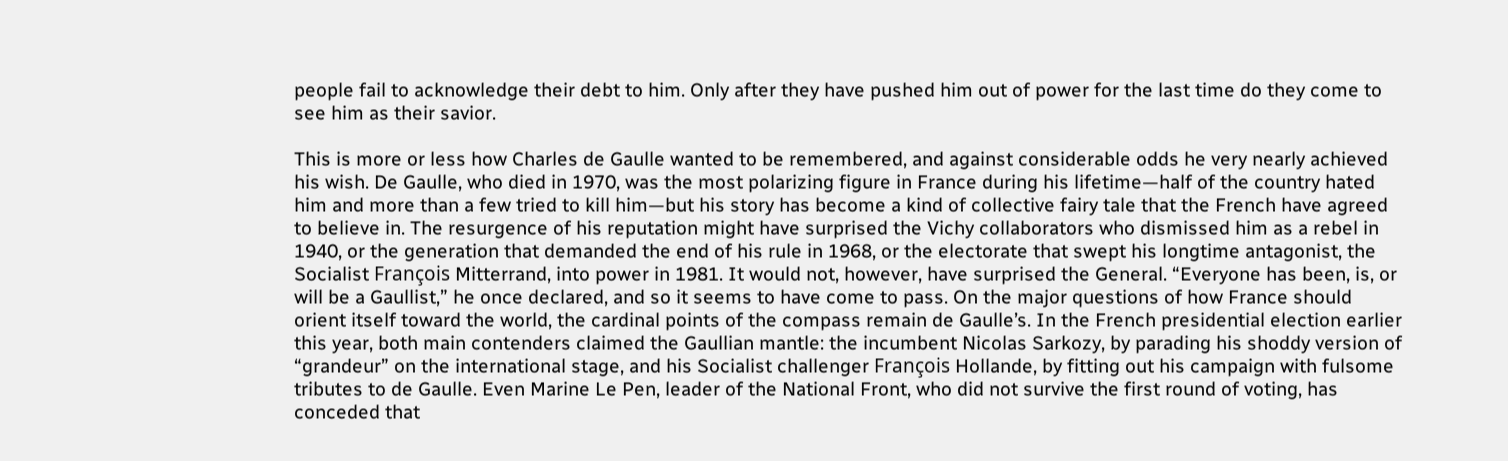people fail to acknowledge their debt to him. Only after they have pushed him out of power for the last time do they come to see him as their savior.

This is more or less how Charles de Gaulle wanted to be remembered, and against considerable odds he very nearly achieved his wish. De Gaulle, who died in 1970, was the most polarizing figure in France during his lifetime—half of the country hated him and more than a few tried to kill him—but his story has become a kind of collective fairy tale that the French have agreed to believe in. The resurgence of his reputation might have surprised the Vichy collaborators who dismissed him as a rebel in 1940, or the generation that demanded the end of his rule in 1968, or the electorate that swept his longtime antagonist, the Socialist François Mitterrand, into power in 1981. It would not, however, have surprised the General. “Everyone has been, is, or will be a Gaullist,” he once declared, and so it seems to have come to pass. On the major questions of how France should orient itself toward the world, the cardinal points of the compass remain de Gaulle’s. In the French presidential election earlier this year, both main contenders claimed the Gaullian mantle: the incumbent Nicolas Sarkozy, by parading his shoddy version of “grandeur” on the international stage, and his Socialist challenger François Hollande, by fitting out his campaign with fulsome tributes to de Gaulle. Even Marine Le Pen, leader of the National Front, who did not survive the first round of voting, has conceded that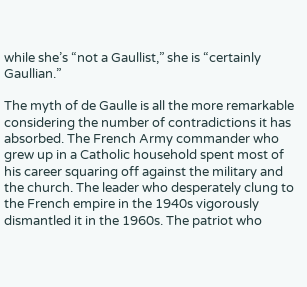while she’s “not a Gaullist,” she is “certainly Gaullian.”

The myth of de Gaulle is all the more remarkable considering the number of contradictions it has absorbed. The French Army commander who grew up in a Catholic household spent most of his career squaring off against the military and the church. The leader who desperately clung to the French empire in the 1940s vigorously dismantled it in the 1960s. The patriot who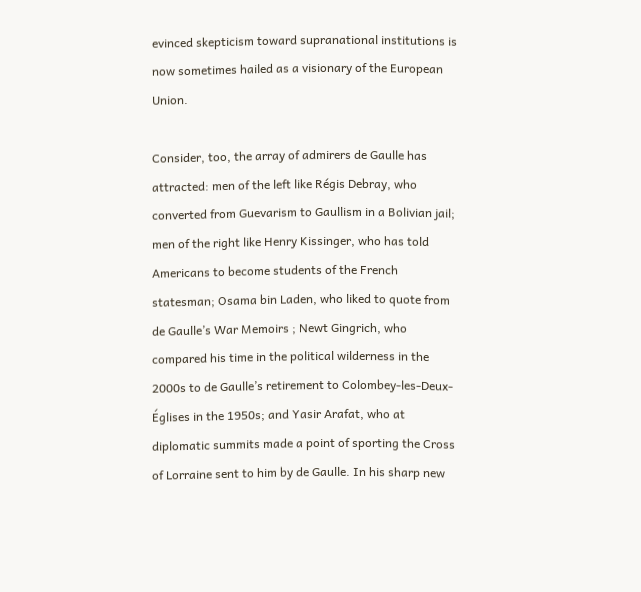evinced skepticism toward supranational institutions is now sometimes hailed as a visionary of the European Union.

Consider, too, the array of admirers de Gaulle has attracted: men of the left like Régis Debray, who converted from Guevarism to Gaullism in a Bolivian jail; men of the right like Henry Kissinger, who has told Americans to become students of the French statesman; Osama bin Laden, who liked to quote from de Gaulle’s War Memoirs ; Newt Gingrich, who compared his time in the political wilderness in the 2000s to de Gaulle’s retirement to Colombey-les-Deux-Églises in the 1950s; and Yasir Arafat, who at diplomatic summits made a point of sporting the Cross of Lorraine sent to him by de Gaulle. In his sharp new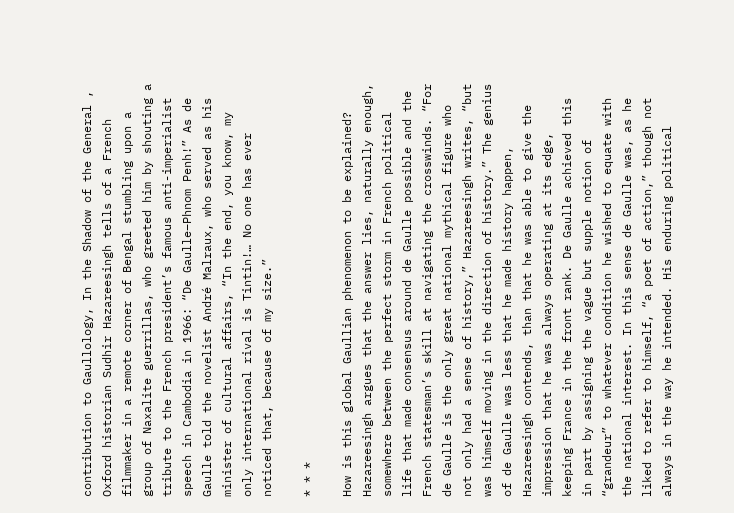contribution to Gaullology, In the Shadow of the General , Oxford historian Sudhir Hazareesingh tells of a French filmmaker in a remote corner of Bengal stumbling upon a group of Naxalite guerrillas, who greeted him by shouting a tribute to the French president’s famous anti-imperialist speech in Cambodia in 1966: “De Gaulle–Phnom Penh!” As de Gaulle told the novelist André Malraux, who served as his minister of cultural affairs, “In the end, you know, my only international rival is Tintin!… No one has ever noticed that, because of my size.”

* * *

How is this global Gaullian phenomenon to be explained? Hazareesingh argues that the answer lies, naturally enough, somewhere between the perfect storm in French political life that made consensus around de Gaulle possible and the French statesman’s skill at navigating the crosswinds. “For de Gaulle is the only great national mythical figure who not only had a sense of history,” Hazareesingh writes, “but was himself moving in the direction of history.” The genius of de Gaulle was less that he made history happen, Hazareesingh contends, than that he was able to give the impression that he was always operating at its edge, keeping France in the front rank. De Gaulle achieved this in part by assigning the vague but supple notion of “grandeur” to whatever condition he wished to equate with the national interest. In this sense de Gaulle was, as he liked to refer to himself, “a poet of action,” though not always in the way he intended. His enduring political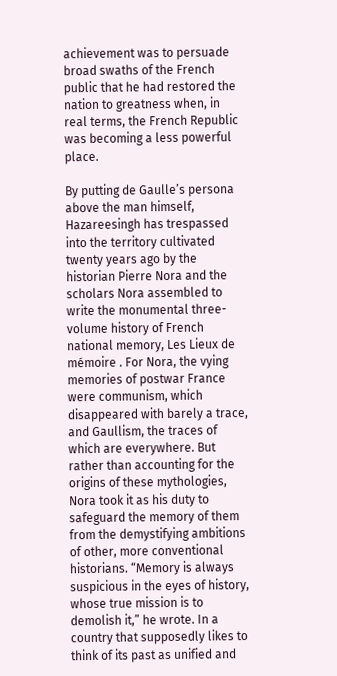achievement was to persuade broad swaths of the French public that he had restored the nation to greatness when, in real terms, the French Republic was becoming a less powerful place.

By putting de Gaulle’s persona above the man himself, Hazareesingh has trespassed into the territory cultivated twenty years ago by the historian Pierre Nora and the scholars Nora assembled to write the monumental three-volume history of French national memory, Les Lieux de mémoire . For Nora, the vying memories of postwar France were communism, which disappeared with barely a trace, and Gaullism, the traces of which are everywhere. But rather than accounting for the origins of these mythologies, Nora took it as his duty to safeguard the memory of them from the demystifying ambitions of other, more conventional historians. “Memory is always suspicious in the eyes of history, whose true mission is to demolish it,” he wrote. In a country that supposedly likes to think of its past as unified and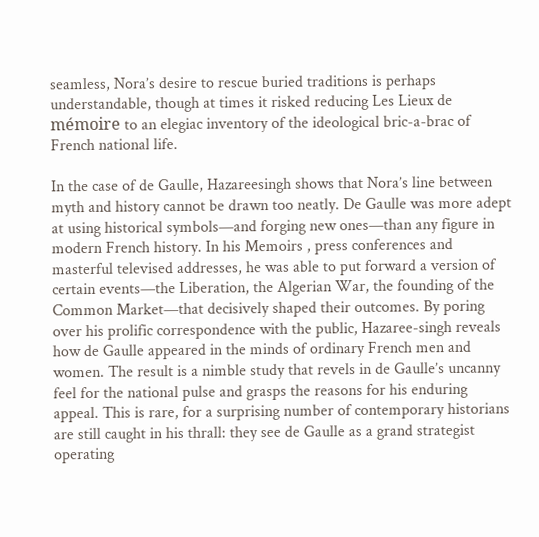seamless, Nora’s desire to rescue buried traditions is perhaps understandable, though at times it risked reducing Les Lieux de mémoire to an elegiac inventory of the ideological bric-a-brac of French national life.

In the case of de Gaulle, Hazareesingh shows that Nora’s line between myth and history cannot be drawn too neatly. De Gaulle was more adept at using historical symbols—and forging new ones—than any figure in modern French history. In his Memoirs , press conferences and masterful televised addresses, he was able to put forward a version of certain events—the Liberation, the Algerian War, the founding of the Common Market—that decisively shaped their outcomes. By poring over his prolific correspondence with the public, Hazaree-singh reveals how de Gaulle appeared in the minds of ordinary French men and women. The result is a nimble study that revels in de Gaulle’s uncanny feel for the national pulse and grasps the reasons for his enduring appeal. This is rare, for a surprising number of contemporary historians are still caught in his thrall: they see de Gaulle as a grand strategist operating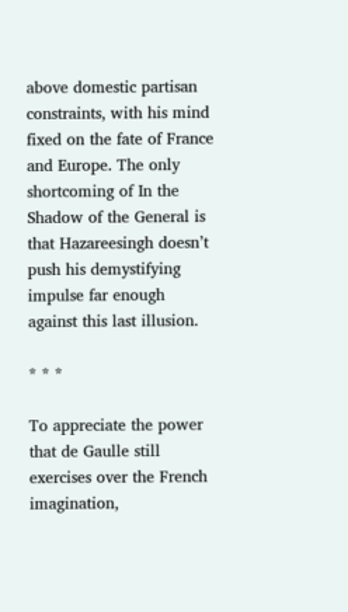above domestic partisan constraints, with his mind fixed on the fate of France and Europe. The only shortcoming of In the Shadow of the General is that Hazareesingh doesn’t push his demystifying impulse far enough against this last illusion.

* * *

To appreciate the power that de Gaulle still exercises over the French imagination,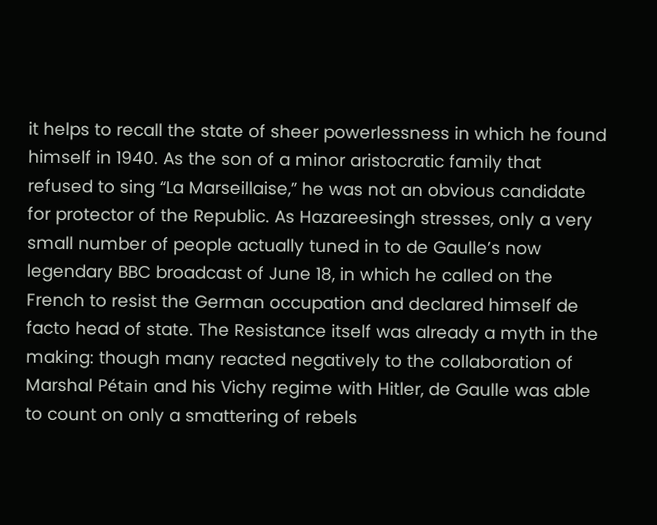it helps to recall the state of sheer powerlessness in which he found himself in 1940. As the son of a minor aristocratic family that refused to sing “La Marseillaise,” he was not an obvious candidate for protector of the Republic. As Hazareesingh stresses, only a very small number of people actually tuned in to de Gaulle’s now legendary BBC broadcast of June 18, in which he called on the French to resist the German occupation and declared himself de facto head of state. The Resistance itself was already a myth in the making: though many reacted negatively to the collaboration of Marshal Pétain and his Vichy regime with Hitler, de Gaulle was able to count on only a smattering of rebels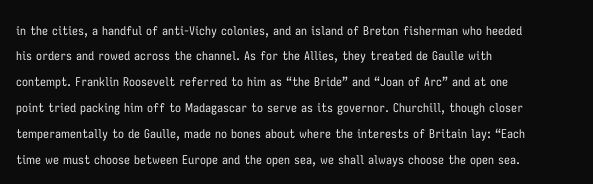in the cities, a handful of anti-Vichy colonies, and an island of Breton fisherman who heeded his orders and rowed across the channel. As for the Allies, they treated de Gaulle with contempt. Franklin Roosevelt referred to him as “the Bride” and “Joan of Arc” and at one point tried packing him off to Madagascar to serve as its governor. Churchill, though closer temperamentally to de Gaulle, made no bones about where the interests of Britain lay: “Each time we must choose between Europe and the open sea, we shall always choose the open sea.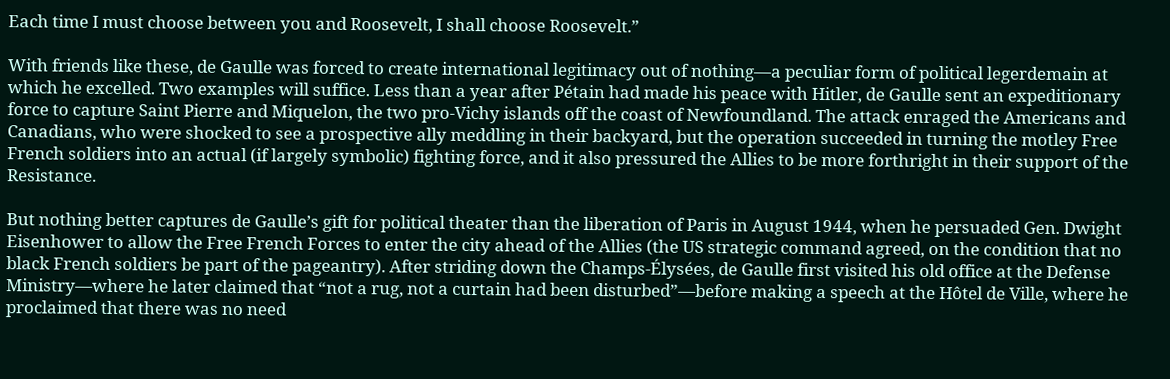Each time I must choose between you and Roosevelt, I shall choose Roosevelt.”

With friends like these, de Gaulle was forced to create international legitimacy out of nothing—a peculiar form of political legerdemain at which he excelled. Two examples will suffice. Less than a year after Pétain had made his peace with Hitler, de Gaulle sent an expeditionary force to capture Saint Pierre and Miquelon, the two pro-Vichy islands off the coast of Newfoundland. The attack enraged the Americans and Canadians, who were shocked to see a prospective ally meddling in their backyard, but the operation succeeded in turning the motley Free French soldiers into an actual (if largely symbolic) fighting force, and it also pressured the Allies to be more forthright in their support of the Resistance.

But nothing better captures de Gaulle’s gift for political theater than the liberation of Paris in August 1944, when he persuaded Gen. Dwight Eisenhower to allow the Free French Forces to enter the city ahead of the Allies (the US strategic command agreed, on the condition that no black French soldiers be part of the pageantry). After striding down the Champs-Élysées, de Gaulle first visited his old office at the Defense Ministry—where he later claimed that “not a rug, not a curtain had been disturbed”—before making a speech at the Hôtel de Ville, where he proclaimed that there was no need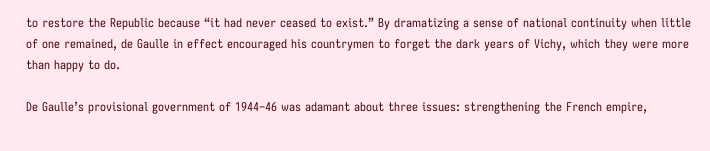to restore the Republic because “it had never ceased to exist.” By dramatizing a sense of national continuity when little of one remained, de Gaulle in effect encouraged his countrymen to forget the dark years of Vichy, which they were more than happy to do.

De Gaulle’s provisional government of 1944–46 was adamant about three issues: strengthening the French empire,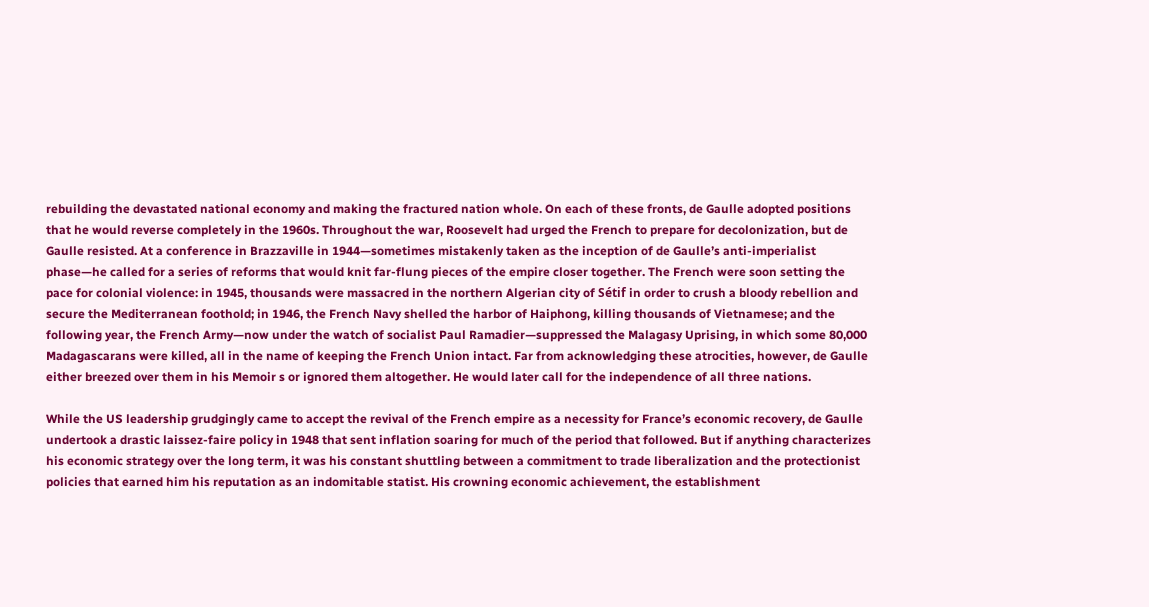rebuilding the devastated national economy and making the fractured nation whole. On each of these fronts, de Gaulle adopted positions that he would reverse completely in the 1960s. Throughout the war, Roosevelt had urged the French to prepare for decolonization, but de Gaulle resisted. At a conference in Brazzaville in 1944—sometimes mistakenly taken as the inception of de Gaulle’s anti-imperialist phase—he called for a series of reforms that would knit far-flung pieces of the empire closer together. The French were soon setting the pace for colonial violence: in 1945, thousands were massacred in the northern Algerian city of Sétif in order to crush a bloody rebellion and secure the Mediterranean foothold; in 1946, the French Navy shelled the harbor of Haiphong, killing thousands of Vietnamese; and the following year, the French Army—now under the watch of socialist Paul Ramadier—suppressed the Malagasy Uprising, in which some 80,000 Madagascarans were killed, all in the name of keeping the French Union intact. Far from acknowledging these atrocities, however, de Gaulle either breezed over them in his Memoir s or ignored them altogether. He would later call for the independence of all three nations.

While the US leadership grudgingly came to accept the revival of the French empire as a necessity for France’s economic recovery, de Gaulle undertook a drastic laissez-faire policy in 1948 that sent inflation soaring for much of the period that followed. But if anything characterizes his economic strategy over the long term, it was his constant shuttling between a commitment to trade liberalization and the protectionist policies that earned him his reputation as an indomitable statist. His crowning economic achievement, the establishment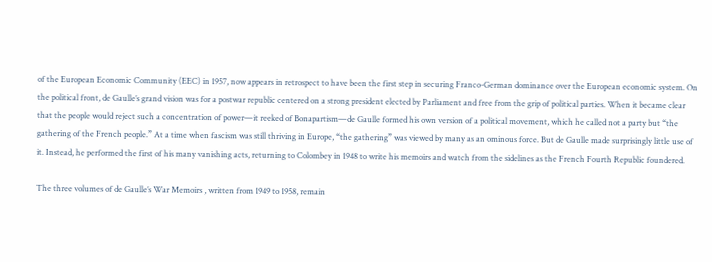of the European Economic Community (EEC) in 1957, now appears in retrospect to have been the first step in securing Franco-German dominance over the European economic system. On the political front, de Gaulle’s grand vision was for a postwar republic centered on a strong president elected by Parliament and free from the grip of political parties. When it became clear that the people would reject such a concentration of power—it reeked of Bonapartism—de Gaulle formed his own version of a political movement, which he called not a party but “the gathering of the French people.” At a time when fascism was still thriving in Europe, “the gathering” was viewed by many as an ominous force. But de Gaulle made surprisingly little use of it. Instead, he performed the first of his many vanishing acts, returning to Colombey in 1948 to write his memoirs and watch from the sidelines as the French Fourth Republic foundered.

The three volumes of de Gaulle’s War Memoirs , written from 1949 to 1958, remain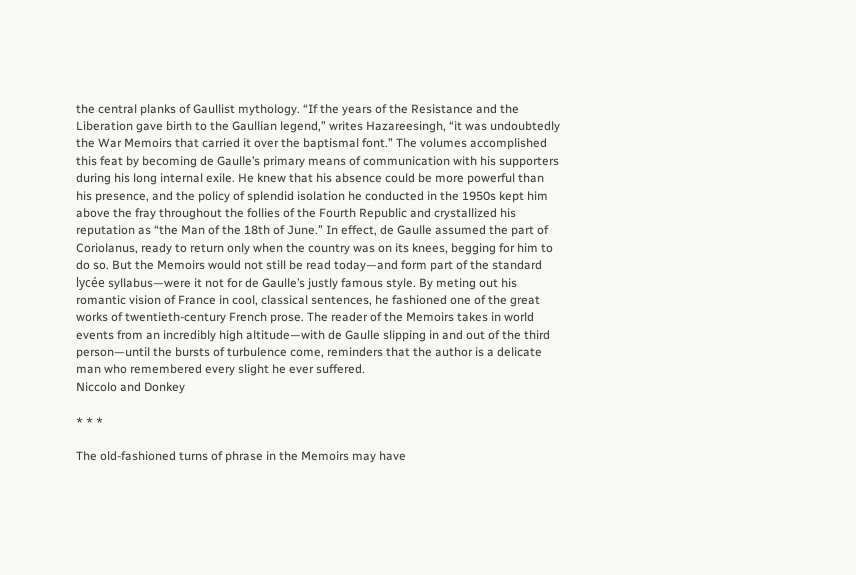the central planks of Gaullist mythology. “If the years of the Resistance and the Liberation gave birth to the Gaullian legend,” writes Hazareesingh, “it was undoubtedly the War Memoirs that carried it over the baptismal font.” The volumes accomplished this feat by becoming de Gaulle’s primary means of communication with his supporters during his long internal exile. He knew that his absence could be more powerful than his presence, and the policy of splendid isolation he conducted in the 1950s kept him above the fray throughout the follies of the Fourth Republic and crystallized his reputation as “the Man of the 18th of June.” In effect, de Gaulle assumed the part of Coriolanus, ready to return only when the country was on its knees, begging for him to do so. But the Memoirs would not still be read today—and form part of the standard lycée syllabus—were it not for de Gaulle’s justly famous style. By meting out his romantic vision of France in cool, classical sentences, he fashioned one of the great works of twentieth-century French prose. The reader of the Memoirs takes in world events from an incredibly high altitude—with de Gaulle slipping in and out of the third person—until the bursts of turbulence come, reminders that the author is a delicate man who remembered every slight he ever suffered.
Niccolo and Donkey

* * *

The old-fashioned turns of phrase in the Memoirs may have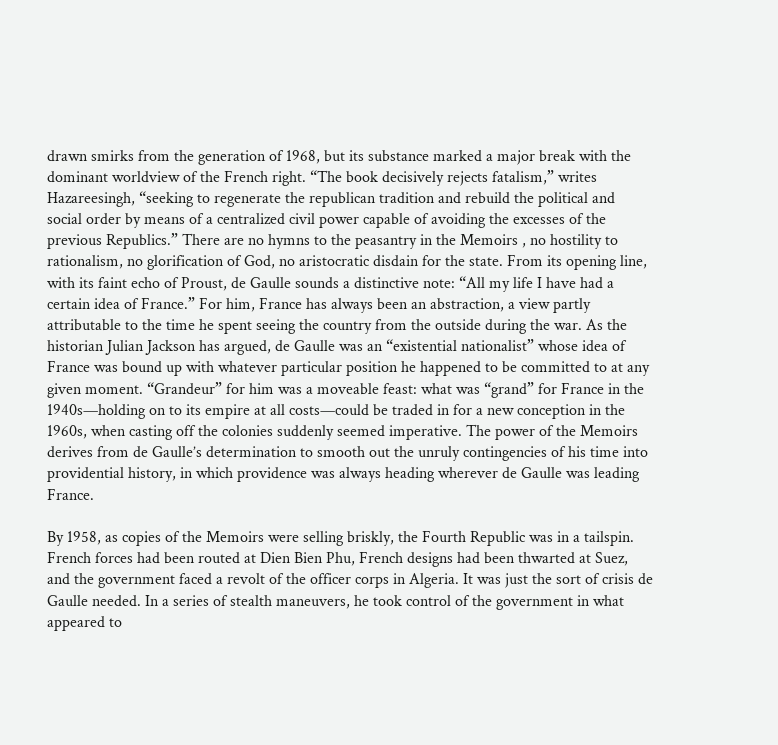drawn smirks from the generation of 1968, but its substance marked a major break with the dominant worldview of the French right. “The book decisively rejects fatalism,” writes Hazareesingh, “seeking to regenerate the republican tradition and rebuild the political and social order by means of a centralized civil power capable of avoiding the excesses of the previous Republics.” There are no hymns to the peasantry in the Memoirs , no hostility to rationalism, no glorification of God, no aristocratic disdain for the state. From its opening line, with its faint echo of Proust, de Gaulle sounds a distinctive note: “All my life I have had a certain idea of France.” For him, France has always been an abstraction, a view partly attributable to the time he spent seeing the country from the outside during the war. As the historian Julian Jackson has argued, de Gaulle was an “existential nationalist” whose idea of France was bound up with whatever particular position he happened to be committed to at any given moment. “Grandeur” for him was a moveable feast: what was “grand” for France in the 1940s—holding on to its empire at all costs—could be traded in for a new conception in the 1960s, when casting off the colonies suddenly seemed imperative. The power of the Memoirs derives from de Gaulle’s determination to smooth out the unruly contingencies of his time into providential history, in which providence was always heading wherever de Gaulle was leading France.

By 1958, as copies of the Memoirs were selling briskly, the Fourth Republic was in a tailspin. French forces had been routed at Dien Bien Phu, French designs had been thwarted at Suez, and the government faced a revolt of the officer corps in Algeria. It was just the sort of crisis de Gaulle needed. In a series of stealth maneuvers, he took control of the government in what appeared to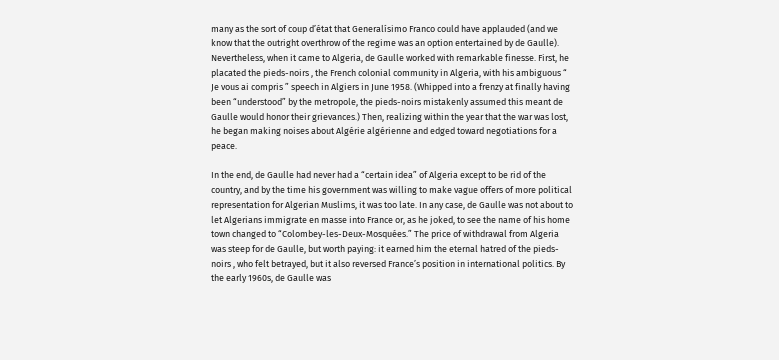many as the sort of coup d’état that Generalísimo Franco could have applauded (and we know that the outright overthrow of the regime was an option entertained by de Gaulle). Nevertheless, when it came to Algeria, de Gaulle worked with remarkable finesse. First, he placated the pieds-noirs , the French colonial community in Algeria, with his ambiguous “ Je vous ai compris ” speech in Algiers in June 1958. (Whipped into a frenzy at finally having been “understood” by the metropole, the pieds-noirs mistakenly assumed this meant de Gaulle would honor their grievances.) Then, realizing within the year that the war was lost, he began making noises about Algérie algérienne and edged toward negotiations for a peace.

In the end, de Gaulle had never had a “certain idea” of Algeria except to be rid of the country, and by the time his government was willing to make vague offers of more political representation for Algerian Muslims, it was too late. In any case, de Gaulle was not about to let Algerians immigrate en masse into France or, as he joked, to see the name of his home town changed to “Colombey-les-Deux-Mosquées.” The price of withdrawal from Algeria was steep for de Gaulle, but worth paying: it earned him the eternal hatred of the pieds-noirs , who felt betrayed, but it also reversed France’s position in international politics. By the early 1960s, de Gaulle was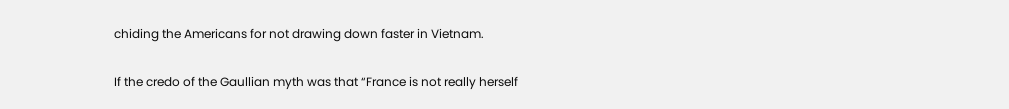chiding the Americans for not drawing down faster in Vietnam.

If the credo of the Gaullian myth was that “France is not really herself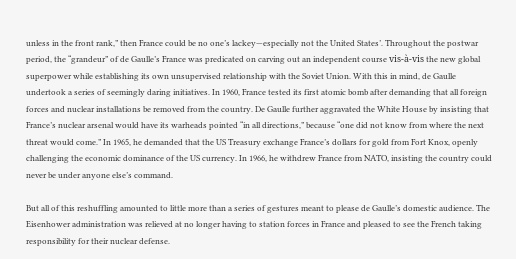unless in the front rank,” then France could be no one’s lackey—especially not the United States’. Throughout the postwar period, the “grandeur” of de Gaulle’s France was predicated on carving out an independent course vis-à-vis the new global superpower while establishing its own unsupervised relationship with the Soviet Union. With this in mind, de Gaulle undertook a series of seemingly daring initiatives. In 1960, France tested its first atomic bomb after demanding that all foreign forces and nuclear installations be removed from the country. De Gaulle further aggravated the White House by insisting that France’s nuclear arsenal would have its warheads pointed “in all directions,” because “one did not know from where the next threat would come.” In 1965, he demanded that the US Treasury exchange France’s dollars for gold from Fort Knox, openly challenging the economic dominance of the US currency. In 1966, he withdrew France from NATO, insisting the country could never be under anyone else’s command.

But all of this reshuffling amounted to little more than a series of gestures meant to please de Gaulle’s domestic audience. The Eisenhower administration was relieved at no longer having to station forces in France and pleased to see the French taking responsibility for their nuclear defense.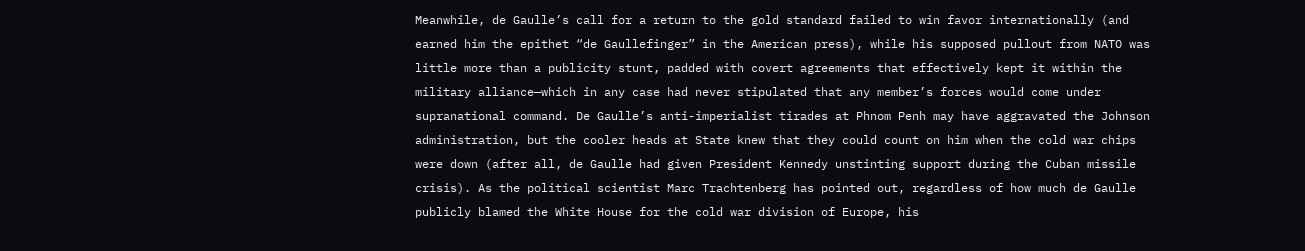Meanwhile, de Gaulle’s call for a return to the gold standard failed to win favor internationally (and earned him the epithet “de Gaullefinger” in the American press), while his supposed pullout from NATO was little more than a publicity stunt, padded with covert agreements that effectively kept it within the military alliance—which in any case had never stipulated that any member’s forces would come under supranational command. De Gaulle’s anti-imperialist tirades at Phnom Penh may have aggravated the Johnson administration, but the cooler heads at State knew that they could count on him when the cold war chips were down (after all, de Gaulle had given President Kennedy unstinting support during the Cuban missile crisis). As the political scientist Marc Trachtenberg has pointed out, regardless of how much de Gaulle publicly blamed the White House for the cold war division of Europe, his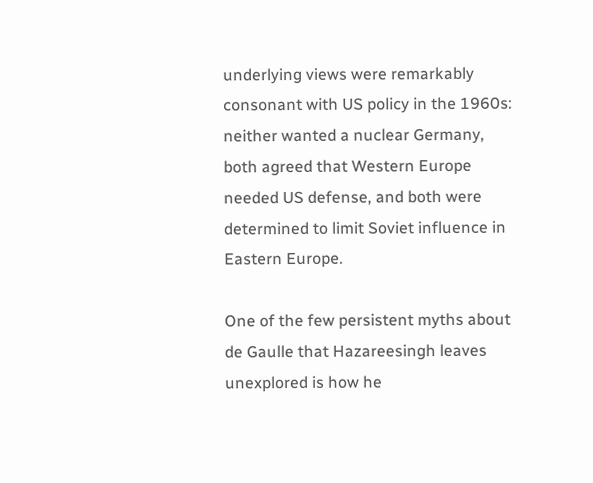underlying views were remarkably consonant with US policy in the 1960s: neither wanted a nuclear Germany, both agreed that Western Europe needed US defense, and both were determined to limit Soviet influence in Eastern Europe.

One of the few persistent myths about de Gaulle that Hazareesingh leaves unexplored is how he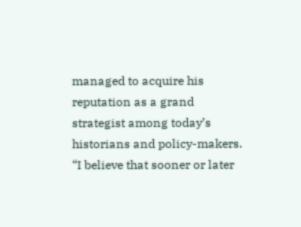managed to acquire his reputation as a grand strategist among today’s historians and policy-makers. “I believe that sooner or later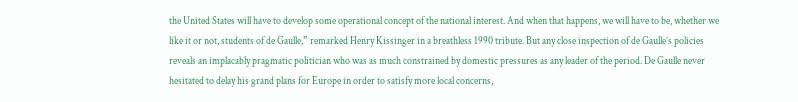the United States will have to develop some operational concept of the national interest. And when that happens, we will have to be, whether we like it or not, students of de Gaulle,” remarked Henry Kissinger in a breathless 1990 tribute. But any close inspection of de Gaulle’s policies reveals an implacably pragmatic politician who was as much constrained by domestic pressures as any leader of the period. De Gaulle never hesitated to delay his grand plans for Europe in order to satisfy more local concerns,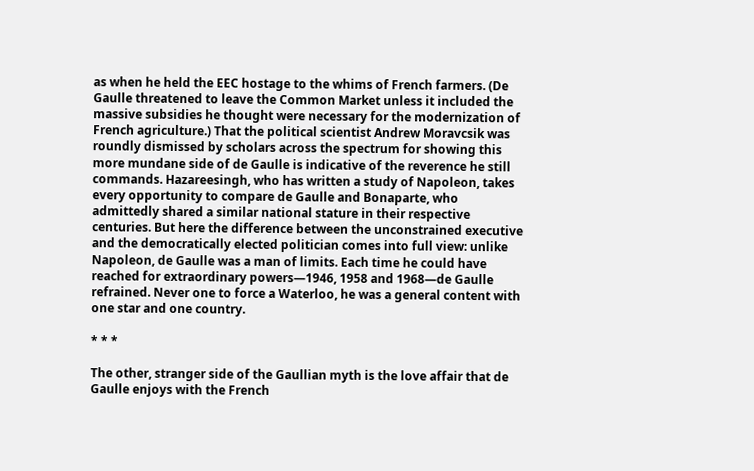as when he held the EEC hostage to the whims of French farmers. (De Gaulle threatened to leave the Common Market unless it included the massive subsidies he thought were necessary for the modernization of French agriculture.) That the political scientist Andrew Moravcsik was roundly dismissed by scholars across the spectrum for showing this more mundane side of de Gaulle is indicative of the reverence he still commands. Hazareesingh, who has written a study of Napoleon, takes every opportunity to compare de Gaulle and Bonaparte, who admittedly shared a similar national stature in their respective centuries. But here the difference between the unconstrained executive and the democratically elected politician comes into full view: unlike Napoleon, de Gaulle was a man of limits. Each time he could have reached for extraordinary powers—1946, 1958 and 1968—de Gaulle refrained. Never one to force a Waterloo, he was a general content with one star and one country.

* * *

The other, stranger side of the Gaullian myth is the love affair that de Gaulle enjoys with the French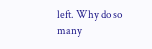left. Why do so many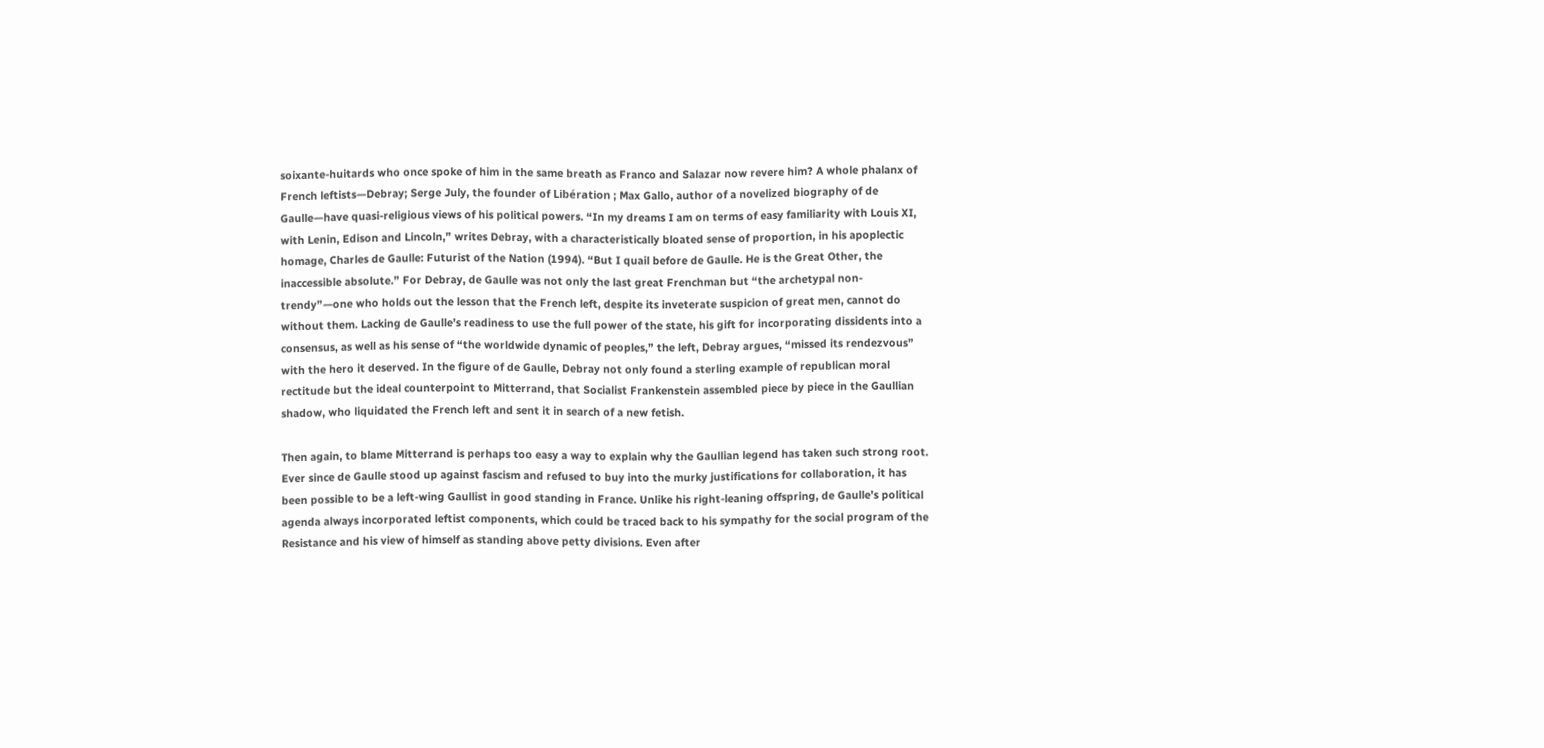soixante-huitards who once spoke of him in the same breath as Franco and Salazar now revere him? A whole phalanx of French leftists—Debray; Serge July, the founder of Libération ; Max Gallo, author of a novelized biography of de Gaulle—have quasi-religious views of his political powers. “In my dreams I am on terms of easy familiarity with Louis XI, with Lenin, Edison and Lincoln,” writes Debray, with a characteristically bloated sense of proportion, in his apoplectic homage, Charles de Gaulle: Futurist of the Nation (1994). “But I quail before de Gaulle. He is the Great Other, the inaccessible absolute.” For Debray, de Gaulle was not only the last great Frenchman but “the archetypal non-trendy”—one who holds out the lesson that the French left, despite its inveterate suspicion of great men, cannot do without them. Lacking de Gaulle’s readiness to use the full power of the state, his gift for incorporating dissidents into a consensus, as well as his sense of “the worldwide dynamic of peoples,” the left, Debray argues, “missed its rendezvous” with the hero it deserved. In the figure of de Gaulle, Debray not only found a sterling example of republican moral rectitude but the ideal counterpoint to Mitterrand, that Socialist Frankenstein assembled piece by piece in the Gaullian shadow, who liquidated the French left and sent it in search of a new fetish.

Then again, to blame Mitterrand is perhaps too easy a way to explain why the Gaullian legend has taken such strong root. Ever since de Gaulle stood up against fascism and refused to buy into the murky justifications for collaboration, it has been possible to be a left-wing Gaullist in good standing in France. Unlike his right-leaning offspring, de Gaulle’s political agenda always incorporated leftist components, which could be traced back to his sympathy for the social program of the Resistance and his view of himself as standing above petty divisions. Even after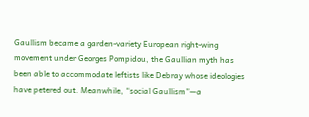Gaullism became a garden-variety European right-wing movement under Georges Pompidou, the Gaullian myth has been able to accommodate leftists like Debray whose ideologies have petered out. Meanwhile, “social Gaullism”—a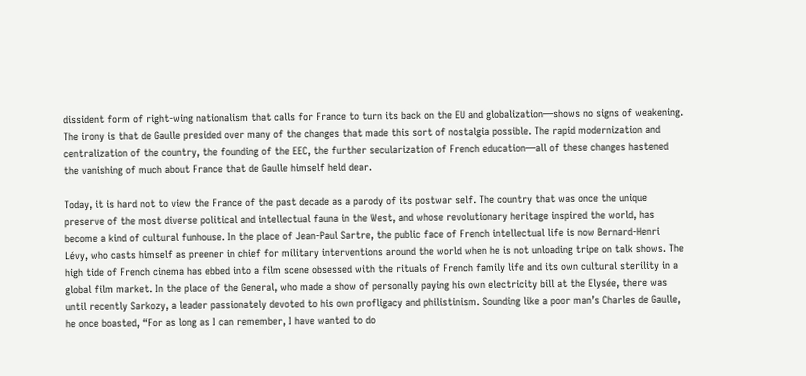dissident form of right-wing nationalism that calls for France to turn its back on the EU and globalization—shows no signs of weakening. The irony is that de Gaulle presided over many of the changes that made this sort of nostalgia possible. The rapid modernization and centralization of the country, the founding of the EEC, the further secularization of French education—all of these changes hastened the vanishing of much about France that de Gaulle himself held dear.

Today, it is hard not to view the France of the past decade as a parody of its postwar self. The country that was once the unique preserve of the most diverse political and intellectual fauna in the West, and whose revolutionary heritage inspired the world, has become a kind of cultural funhouse. In the place of Jean-Paul Sartre, the public face of French intellectual life is now Bernard-Henri Lévy, who casts himself as preener in chief for military interventions around the world when he is not unloading tripe on talk shows. The high tide of French cinema has ebbed into a film scene obsessed with the rituals of French family life and its own cultural sterility in a global film market. In the place of the General, who made a show of personally paying his own electricity bill at the Elysée, there was until recently Sarkozy, a leader passionately devoted to his own profligacy and philistinism. Sounding like a poor man’s Charles de Gaulle, he once boasted, “For as long as I can remember, I have wanted to do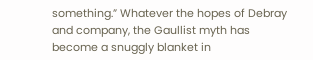something.” Whatever the hopes of Debray and company, the Gaullist myth has become a snuggly blanket in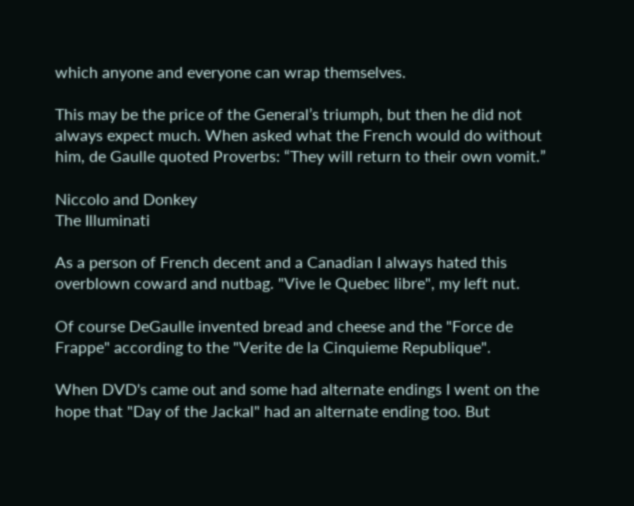which anyone and everyone can wrap themselves.

This may be the price of the General’s triumph, but then he did not always expect much. When asked what the French would do without him, de Gaulle quoted Proverbs: “They will return to their own vomit.”

Niccolo and Donkey
The Illuminati

As a person of French decent and a Canadian I always hated this overblown coward and nutbag. "Vive le Quebec libre", my left nut.

Of course DeGaulle invented bread and cheese and the "Force de Frappe" according to the "Verite de la Cinquieme Republique".

When DVD's came out and some had alternate endings I went on the hope that "Day of the Jackal" had an alternate ending too. But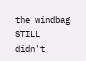the windbag STILL didn't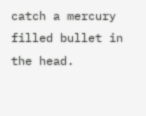catch a mercury filled bullet in the head.